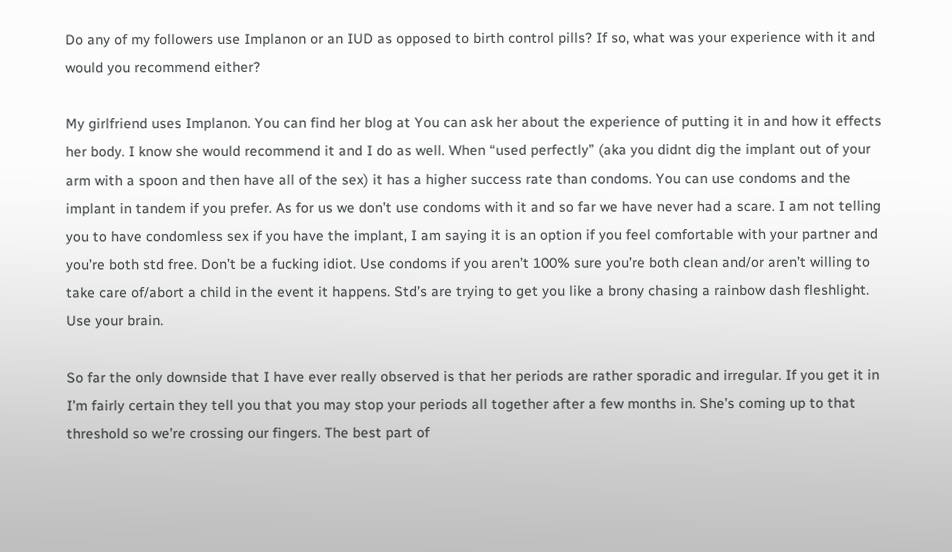Do any of my followers use Implanon or an IUD as opposed to birth control pills? If so, what was your experience with it and would you recommend either?

My girlfriend uses Implanon. You can find her blog at You can ask her about the experience of putting it in and how it effects her body. I know she would recommend it and I do as well. When “used perfectly” (aka you didnt dig the implant out of your arm with a spoon and then have all of the sex) it has a higher success rate than condoms. You can use condoms and the implant in tandem if you prefer. As for us we don’t use condoms with it and so far we have never had a scare. I am not telling you to have condomless sex if you have the implant, I am saying it is an option if you feel comfortable with your partner and you’re both std free. Don’t be a fucking idiot. Use condoms if you aren’t 100% sure you’re both clean and/or aren’t willing to take care of/abort a child in the event it happens. Std’s are trying to get you like a brony chasing a rainbow dash fleshlight. Use your brain.

So far the only downside that I have ever really observed is that her periods are rather sporadic and irregular. If you get it in I’m fairly certain they tell you that you may stop your periods all together after a few months in. She’s coming up to that threshold so we’re crossing our fingers. The best part of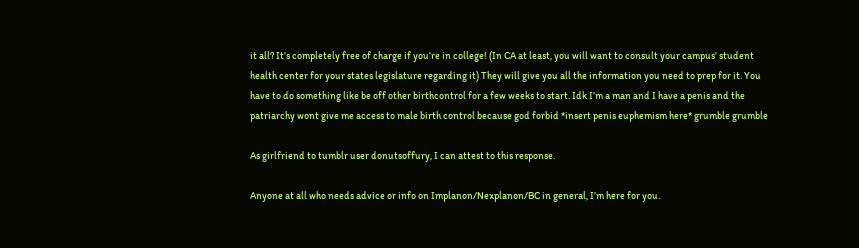it all? It’s completely free of charge if you’re in college! (In CA at least, you will want to consult your campus’ student health center for your states legislature regarding it) They will give you all the information you need to prep for it. You have to do something like be off other birthcontrol for a few weeks to start. Idk I’m a man and I have a penis and the patriarchy wont give me access to male birth control because god forbid *insert penis euphemism here* grumble grumble

As girlfriend to tumblr user donutsoffury, I can attest to this response.

Anyone at all who needs advice or info on Implanon/Nexplanon/BC in general, I’m here for you.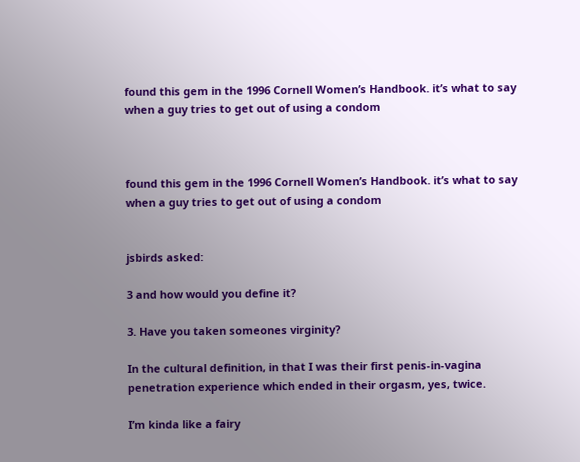found this gem in the 1996 Cornell Women’s Handbook. it’s what to say when a guy tries to get out of using a condom



found this gem in the 1996 Cornell Women’s Handbook. it’s what to say when a guy tries to get out of using a condom


jsbirds asked:

3 and how would you define it?

3. Have you taken someones virginity?

In the cultural definition, in that I was their first penis-in-vagina penetration experience which ended in their orgasm, yes, twice.

I’m kinda like a fairy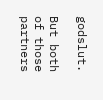godslut.

But both of those partners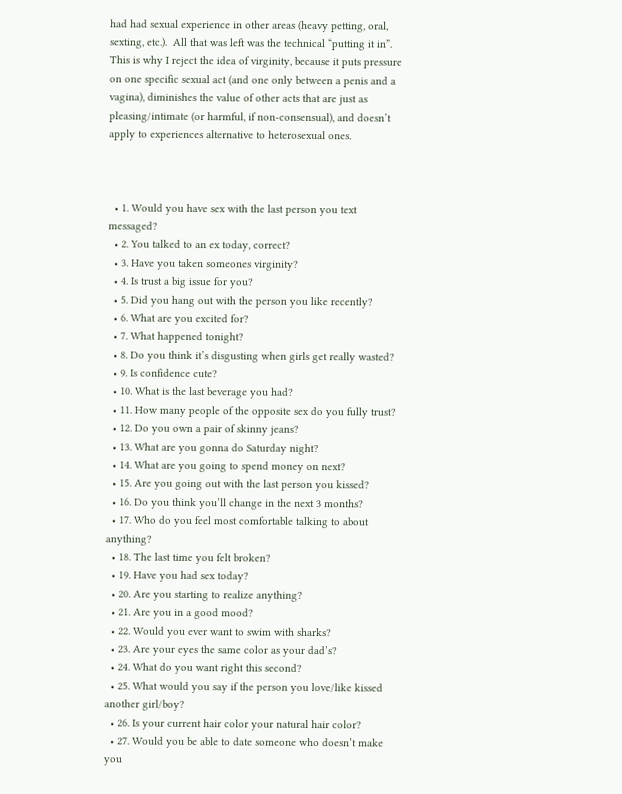had had sexual experience in other areas (heavy petting, oral, sexting, etc.).  All that was left was the technical “putting it in”.  This is why I reject the idea of virginity, because it puts pressure on one specific sexual act (and one only between a penis and a vagina), diminishes the value of other acts that are just as pleasing/intimate (or harmful, if non-consensual), and doesn’t apply to experiences alternative to heterosexual ones.



  • 1. Would you have sex with the last person you text messaged?
  • 2. You talked to an ex today, correct?
  • 3. Have you taken someones virginity?
  • 4. Is trust a big issue for you?
  • 5. Did you hang out with the person you like recently?
  • 6. What are you excited for?
  • 7. What happened tonight?
  • 8. Do you think it’s disgusting when girls get really wasted?
  • 9. Is confidence cute?
  • 10. What is the last beverage you had?
  • 11. How many people of the opposite sex do you fully trust?
  • 12. Do you own a pair of skinny jeans?
  • 13. What are you gonna do Saturday night?
  • 14. What are you going to spend money on next?
  • 15. Are you going out with the last person you kissed?
  • 16. Do you think you’ll change in the next 3 months?
  • 17. Who do you feel most comfortable talking to about anything?
  • 18. The last time you felt broken?
  • 19. Have you had sex today?
  • 20. Are you starting to realize anything?
  • 21. Are you in a good mood?
  • 22. Would you ever want to swim with sharks?
  • 23. Are your eyes the same color as your dad’s?
  • 24. What do you want right this second?
  • 25. What would you say if the person you love/like kissed another girl/boy?
  • 26. Is your current hair color your natural hair color?
  • 27. Would you be able to date someone who doesn’t make you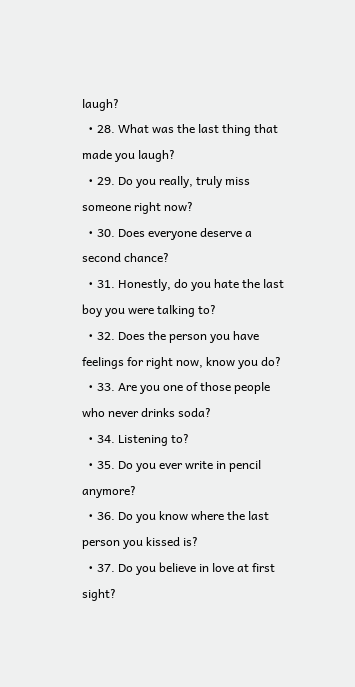laugh?
  • 28. What was the last thing that made you laugh?
  • 29. Do you really, truly miss someone right now?
  • 30. Does everyone deserve a second chance?
  • 31. Honestly, do you hate the last boy you were talking to?
  • 32. Does the person you have feelings for right now, know you do?
  • 33. Are you one of those people who never drinks soda?
  • 34. Listening to?
  • 35. Do you ever write in pencil anymore?
  • 36. Do you know where the last person you kissed is?
  • 37. Do you believe in love at first sight?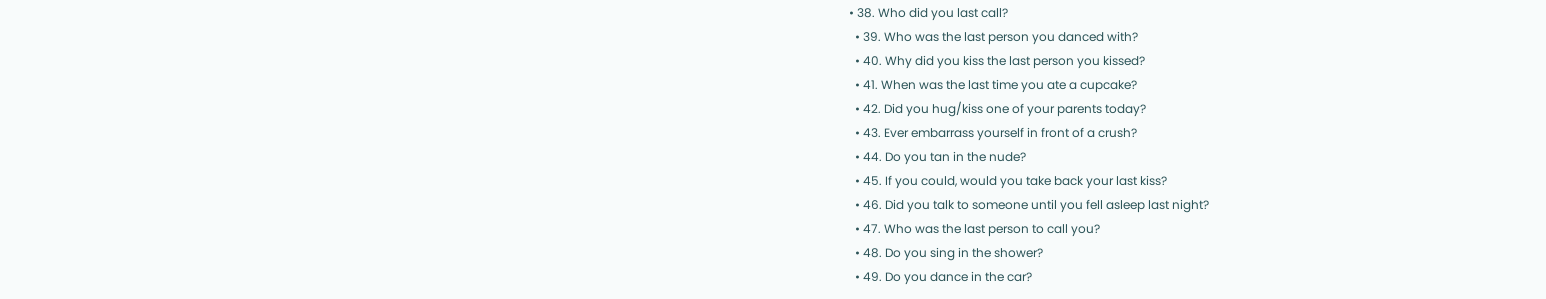• 38. Who did you last call?
  • 39. Who was the last person you danced with?
  • 40. Why did you kiss the last person you kissed?
  • 41. When was the last time you ate a cupcake?
  • 42. Did you hug/kiss one of your parents today?
  • 43. Ever embarrass yourself in front of a crush?
  • 44. Do you tan in the nude?
  • 45. If you could, would you take back your last kiss?
  • 46. Did you talk to someone until you fell asleep last night?
  • 47. Who was the last person to call you?
  • 48. Do you sing in the shower?
  • 49. Do you dance in the car?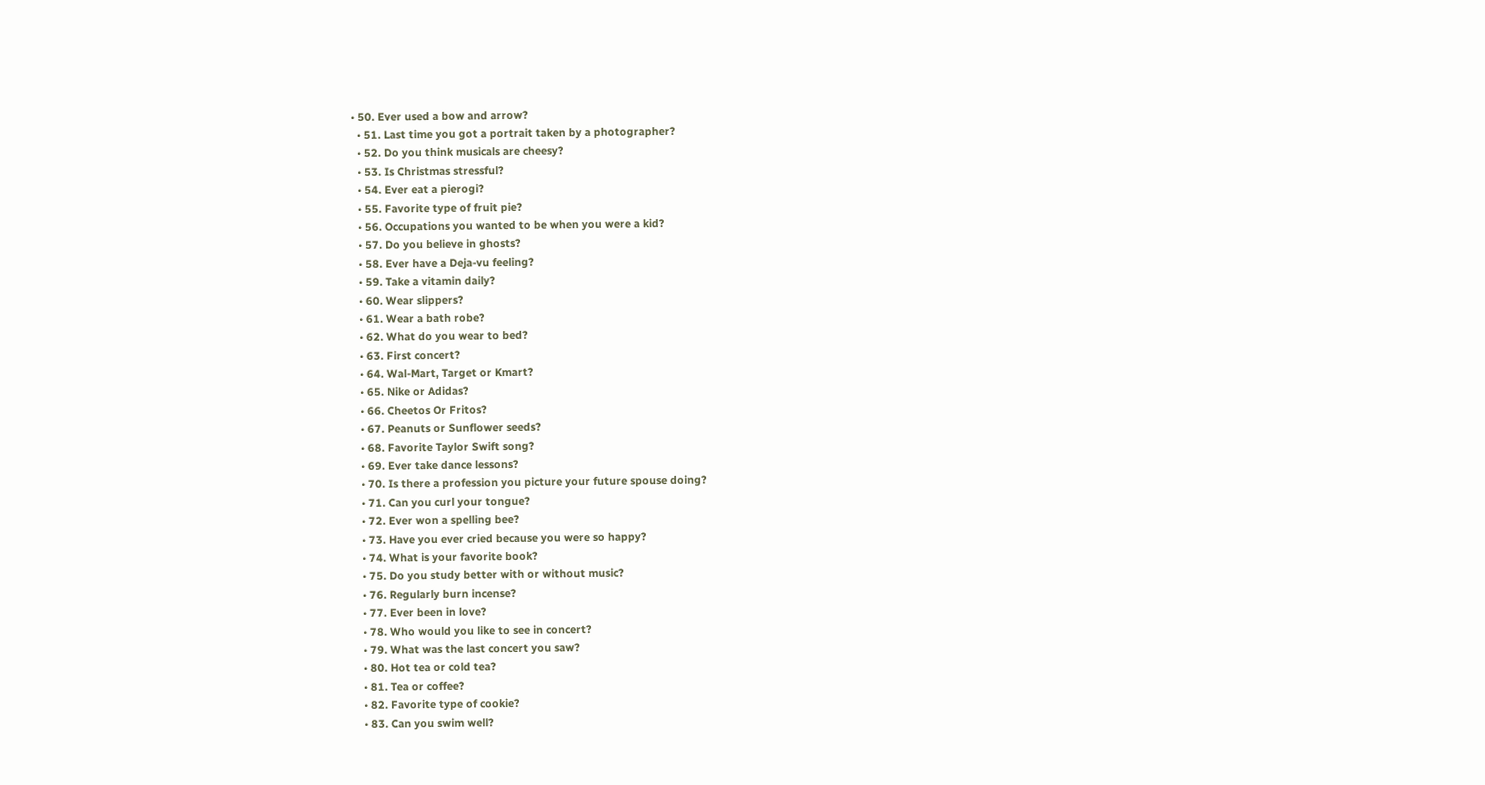• 50. Ever used a bow and arrow?
  • 51. Last time you got a portrait taken by a photographer?
  • 52. Do you think musicals are cheesy?
  • 53. Is Christmas stressful?
  • 54. Ever eat a pierogi?
  • 55. Favorite type of fruit pie?
  • 56. Occupations you wanted to be when you were a kid?
  • 57. Do you believe in ghosts?
  • 58. Ever have a Deja-vu feeling?
  • 59. Take a vitamin daily?
  • 60. Wear slippers?
  • 61. Wear a bath robe?
  • 62. What do you wear to bed?
  • 63. First concert?
  • 64. Wal-Mart, Target or Kmart?
  • 65. Nike or Adidas?
  • 66. Cheetos Or Fritos?
  • 67. Peanuts or Sunflower seeds?
  • 68. Favorite Taylor Swift song?
  • 69. Ever take dance lessons?
  • 70. Is there a profession you picture your future spouse doing?
  • 71. Can you curl your tongue?
  • 72. Ever won a spelling bee?
  • 73. Have you ever cried because you were so happy?
  • 74. What is your favorite book?
  • 75. Do you study better with or without music?
  • 76. Regularly burn incense?
  • 77. Ever been in love?
  • 78. Who would you like to see in concert?
  • 79. What was the last concert you saw?
  • 80. Hot tea or cold tea?
  • 81. Tea or coffee?
  • 82. Favorite type of cookie?
  • 83. Can you swim well?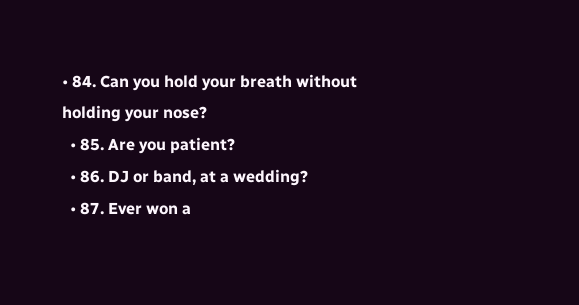• 84. Can you hold your breath without holding your nose?
  • 85. Are you patient?
  • 86. DJ or band, at a wedding?
  • 87. Ever won a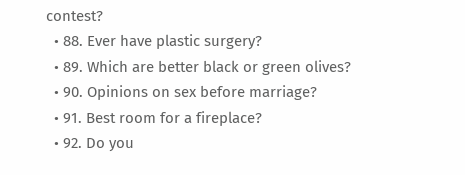contest?
  • 88. Ever have plastic surgery?
  • 89. Which are better black or green olives?
  • 90. Opinions on sex before marriage?
  • 91. Best room for a fireplace?
  • 92. Do you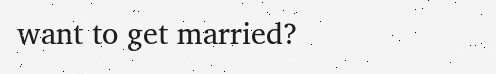want to get married?